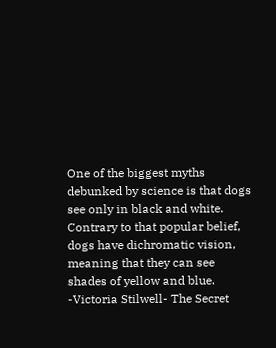One of the biggest myths debunked by science is that dogs see only in black and white. Contrary to that popular belief, dogs have dichromatic vision, meaning that they can see shades of yellow and blue. -Victoria Stilwell- The Secret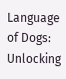Language of Dogs: Unlocking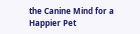the Canine Mind for a Happier Pet